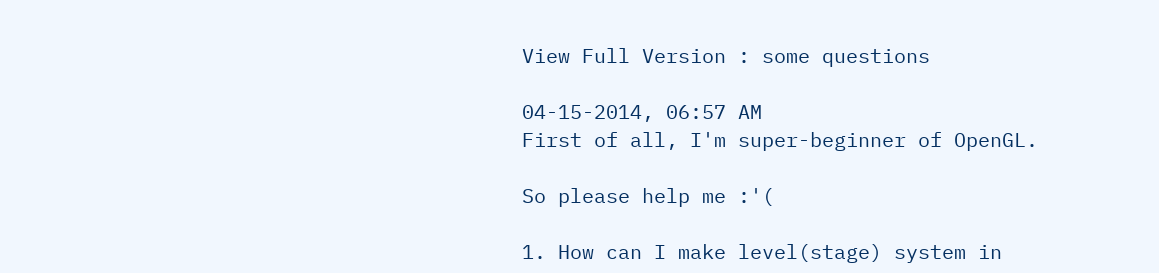View Full Version : some questions

04-15-2014, 06:57 AM
First of all, I'm super-beginner of OpenGL.

So please help me :'(

1. How can I make level(stage) system in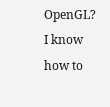OpenGL? I know how to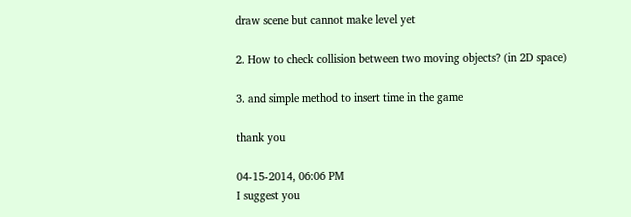draw scene but cannot make level yet

2. How to check collision between two moving objects? (in 2D space)

3. and simple method to insert time in the game

thank you

04-15-2014, 06:06 PM
I suggest you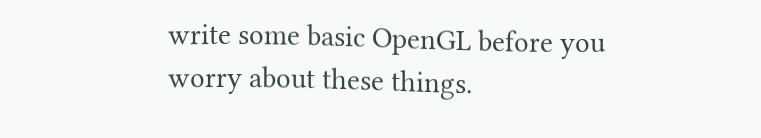write some basic OpenGL before you worry about these things.